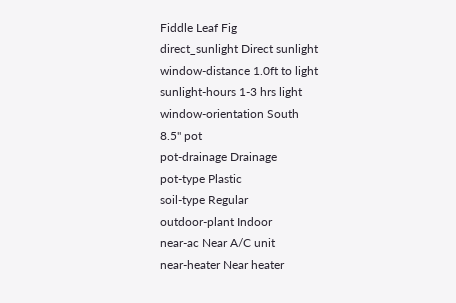Fiddle Leaf Fig
direct_sunlight Direct sunlight
window-distance 1.0ft to light
sunlight-hours 1-3 hrs light
window-orientation South
8.5" pot
pot-drainage Drainage
pot-type Plastic
soil-type Regular
outdoor-plant Indoor
near-ac Near A/C unit
near-heater Near heater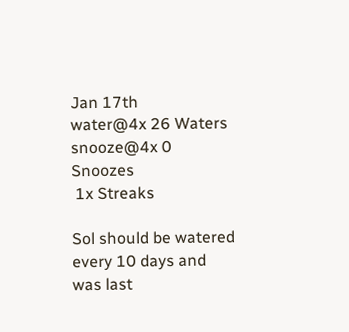Jan 17th
water@4x 26 Waters
snooze@4x 0 Snoozes
 1x Streaks

Sol should be watered every 10 days and was last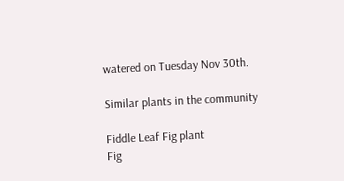watered on Tuesday Nov 30th.

Similar plants in the community

Fiddle Leaf Fig plant
Fig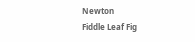Newton
Fiddle Leaf Fig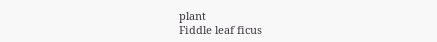plant
Fiddle leaf ficus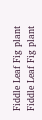Fiddle Leaf Fig plant
Fiddle Leaf Fig plant